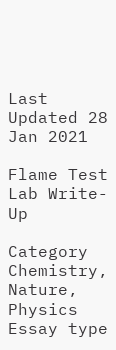Last Updated 28 Jan 2021

Flame Test Lab Write-Up

Category Chemistry, Nature, Physics
Essay type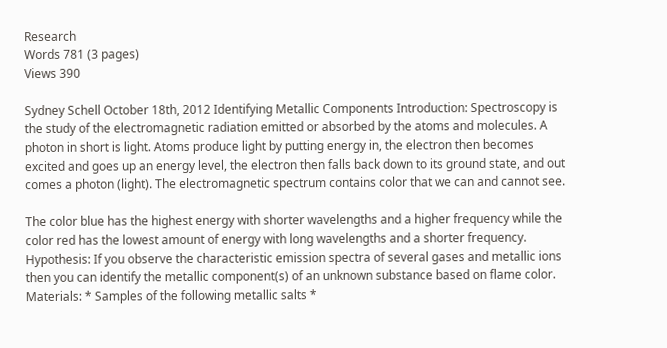Research
Words 781 (3 pages)
Views 390

Sydney Schell October 18th, 2012 Identifying Metallic Components Introduction: Spectroscopy is the study of the electromagnetic radiation emitted or absorbed by the atoms and molecules. A photon in short is light. Atoms produce light by putting energy in, the electron then becomes excited and goes up an energy level, the electron then falls back down to its ground state, and out comes a photon (light). The electromagnetic spectrum contains color that we can and cannot see.

The color blue has the highest energy with shorter wavelengths and a higher frequency while the color red has the lowest amount of energy with long wavelengths and a shorter frequency. Hypothesis: If you observe the characteristic emission spectra of several gases and metallic ions then you can identify the metallic component(s) of an unknown substance based on flame color. Materials: * Samples of the following metallic salts *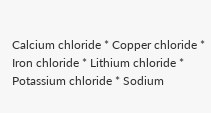Calcium chloride * Copper chloride * Iron chloride * Lithium chloride * Potassium chloride * Sodium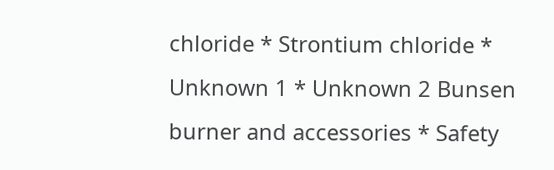chloride * Strontium chloride * Unknown 1 * Unknown 2 Bunsen burner and accessories * Safety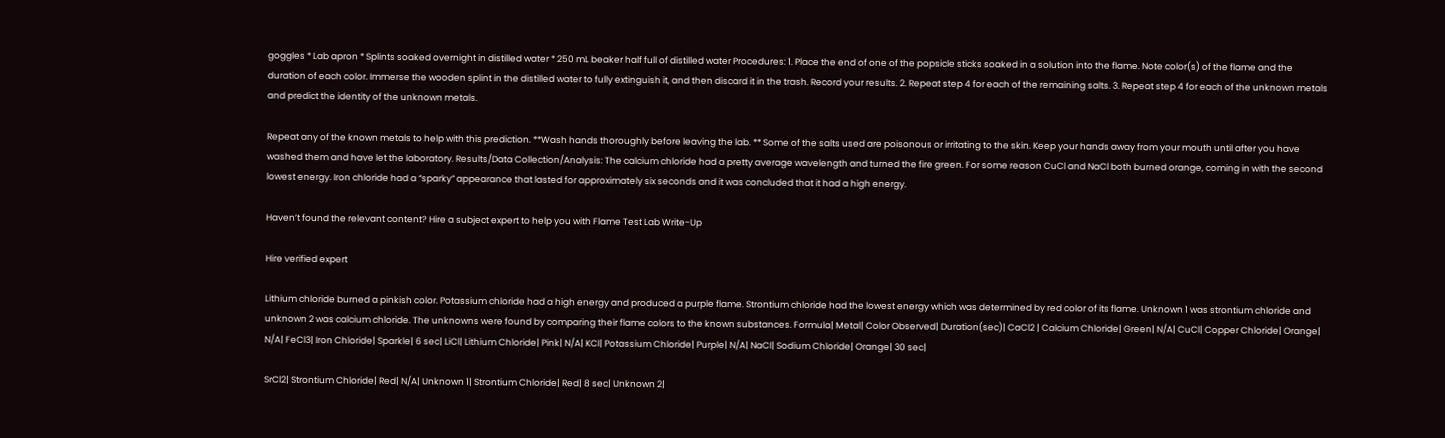goggles * Lab apron * Splints soaked overnight in distilled water * 250 mL beaker half full of distilled water Procedures: 1. Place the end of one of the popsicle sticks soaked in a solution into the flame. Note color(s) of the flame and the duration of each color. Immerse the wooden splint in the distilled water to fully extinguish it, and then discard it in the trash. Record your results. 2. Repeat step 4 for each of the remaining salts. 3. Repeat step 4 for each of the unknown metals and predict the identity of the unknown metals.

Repeat any of the known metals to help with this prediction. **Wash hands thoroughly before leaving the lab. ** Some of the salts used are poisonous or irritating to the skin. Keep your hands away from your mouth until after you have washed them and have let the laboratory. Results/Data Collection/Analysis: The calcium chloride had a pretty average wavelength and turned the fire green. For some reason CuCl and NaCl both burned orange, coming in with the second lowest energy. Iron chloride had a “sparky” appearance that lasted for approximately six seconds and it was concluded that it had a high energy.

Haven’t found the relevant content? Hire a subject expert to help you with Flame Test Lab Write-Up

Hire verified expert

Lithium chloride burned a pinkish color. Potassium chloride had a high energy and produced a purple flame. Strontium chloride had the lowest energy which was determined by red color of its flame. Unknown 1 was strontium chloride and unknown 2 was calcium chloride. The unknowns were found by comparing their flame colors to the known substances. Formula| Metal| Color Observed| Duration(sec)| CaCl2 | Calcium Chloride| Green| N/A| CuCl| Copper Chloride| Orange| N/A| FeCl3| Iron Chloride| Sparkle| 6 sec| LiCl| Lithium Chloride| Pink| N/A| KCl| Potassium Chloride| Purple| N/A| NaCl| Sodium Chloride| Orange| 30 sec|

SrCl2| Strontium Chloride| Red| N/A| Unknown 1| Strontium Chloride| Red| 8 sec| Unknown 2|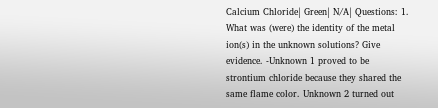Calcium Chloride| Green| N/A| Questions: 1. What was (were) the identity of the metal ion(s) in the unknown solutions? Give evidence. -Unknown 1 proved to be strontium chloride because they shared the same flame color. Unknown 2 turned out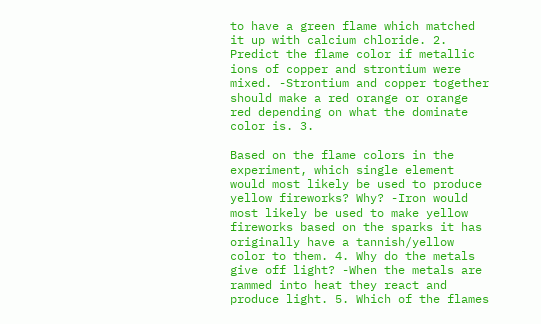to have a green flame which matched it up with calcium chloride. 2. Predict the flame color if metallic ions of copper and strontium were mixed. -Strontium and copper together should make a red orange or orange red depending on what the dominate color is. 3.

Based on the flame colors in the experiment, which single element would most likely be used to produce yellow fireworks? Why? -Iron would most likely be used to make yellow fireworks based on the sparks it has originally have a tannish/yellow color to them. 4. Why do the metals give off light? -When the metals are rammed into heat they react and produce light. 5. Which of the flames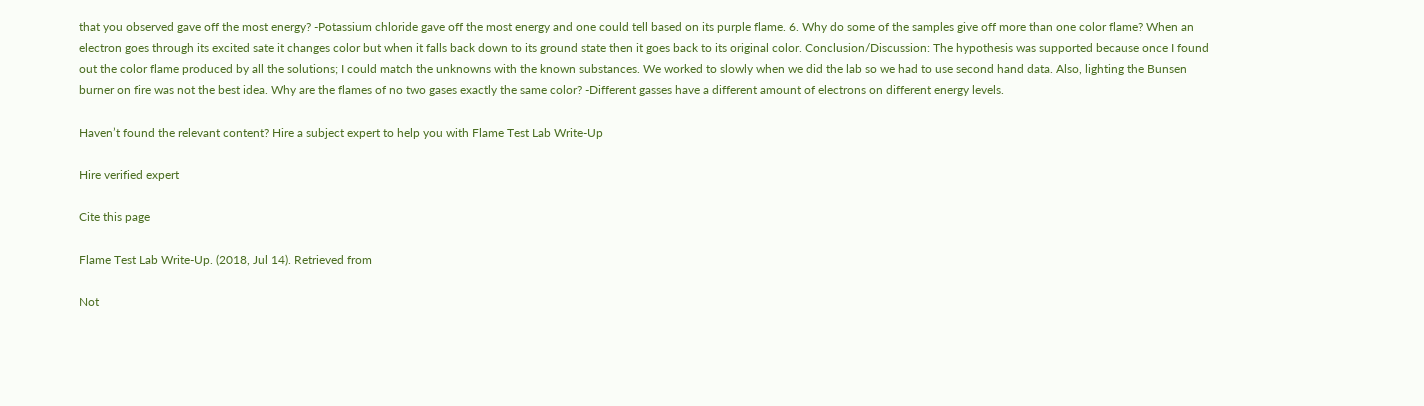that you observed gave off the most energy? -Potassium chloride gave off the most energy and one could tell based on its purple flame. 6. Why do some of the samples give off more than one color flame? When an electron goes through its excited sate it changes color but when it falls back down to its ground state then it goes back to its original color. Conclusion/Discussion: The hypothesis was supported because once I found out the color flame produced by all the solutions; I could match the unknowns with the known substances. We worked to slowly when we did the lab so we had to use second hand data. Also, lighting the Bunsen burner on fire was not the best idea. Why are the flames of no two gases exactly the same color? -Different gasses have a different amount of electrons on different energy levels.

Haven’t found the relevant content? Hire a subject expert to help you with Flame Test Lab Write-Up

Hire verified expert

Cite this page

Flame Test Lab Write-Up. (2018, Jul 14). Retrieved from

Not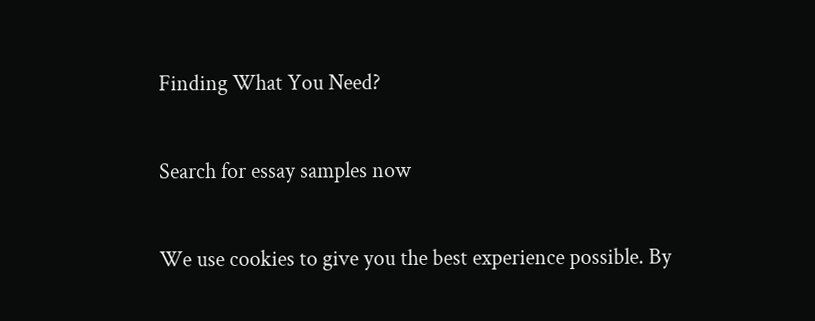Finding What You Need?

Search for essay samples now

We use cookies to give you the best experience possible. By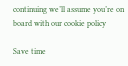continuing we’ll assume you’re on board with our cookie policy

Save time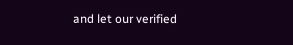and let our verified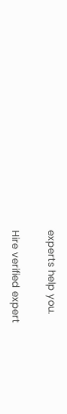experts help you.

Hire verified expert